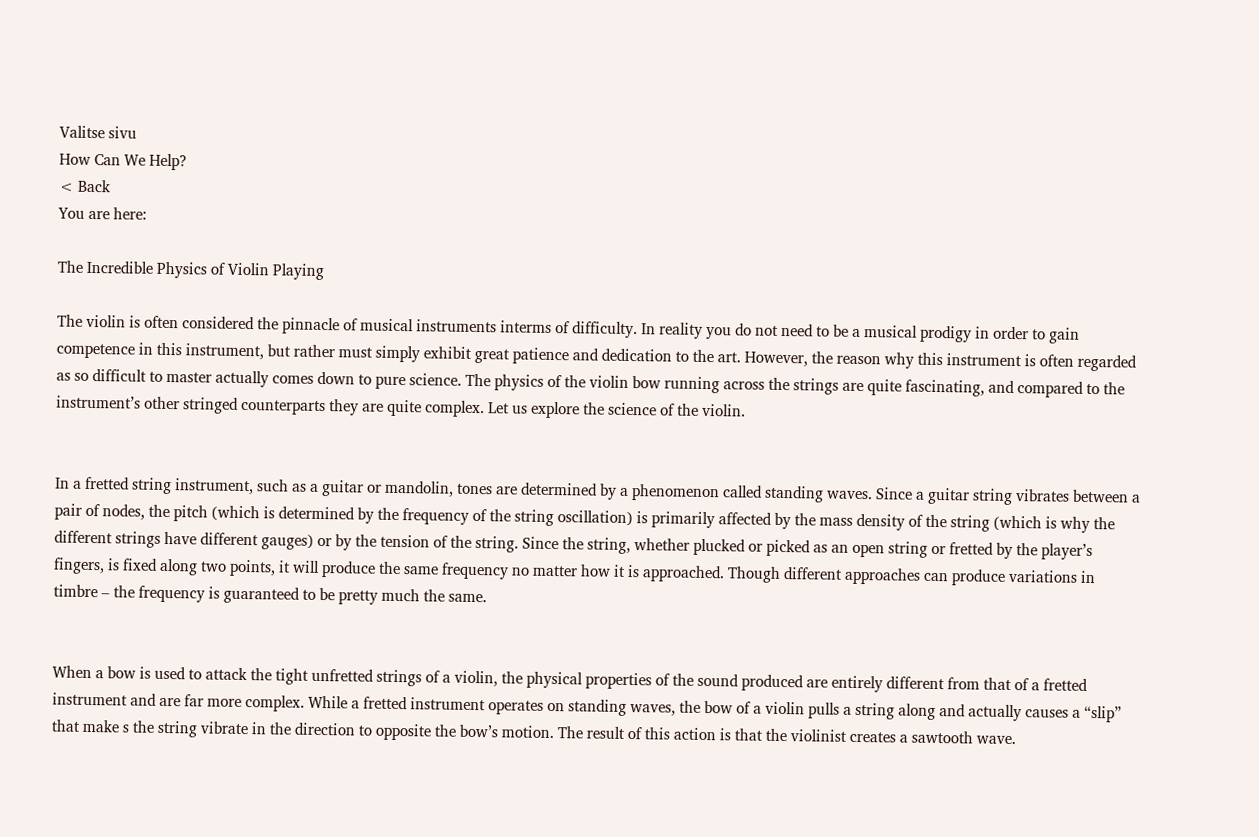Valitse sivu
How Can We Help?
< Back
You are here:

The Incredible Physics of Violin Playing

The violin is often considered the pinnacle of musical instruments interms of difficulty. In reality you do not need to be a musical prodigy in order to gain competence in this instrument, but rather must simply exhibit great patience and dedication to the art. However, the reason why this instrument is often regarded as so difficult to master actually comes down to pure science. The physics of the violin bow running across the strings are quite fascinating, and compared to the instrument’s other stringed counterparts they are quite complex. Let us explore the science of the violin.


In a fretted string instrument, such as a guitar or mandolin, tones are determined by a phenomenon called standing waves. Since a guitar string vibrates between a pair of nodes, the pitch (which is determined by the frequency of the string oscillation) is primarily affected by the mass density of the string (which is why the different strings have different gauges) or by the tension of the string. Since the string, whether plucked or picked as an open string or fretted by the player’s fingers, is fixed along two points, it will produce the same frequency no matter how it is approached. Though different approaches can produce variations in timbre – the frequency is guaranteed to be pretty much the same.


When a bow is used to attack the tight unfretted strings of a violin, the physical properties of the sound produced are entirely different from that of a fretted instrument and are far more complex. While a fretted instrument operates on standing waves, the bow of a violin pulls a string along and actually causes a “slip” that make s the string vibrate in the direction to opposite the bow’s motion. The result of this action is that the violinist creates a sawtooth wave.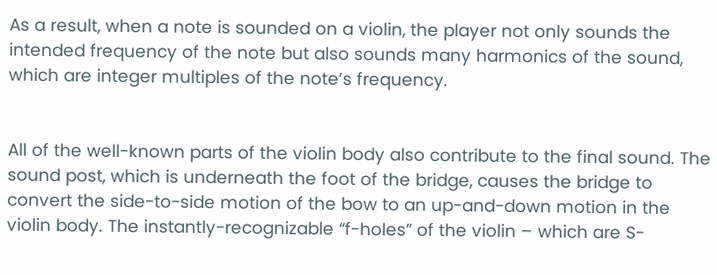As a result, when a note is sounded on a violin, the player not only sounds the intended frequency of the note but also sounds many harmonics of the sound, which are integer multiples of the note’s frequency.


All of the well-known parts of the violin body also contribute to the final sound. The sound post, which is underneath the foot of the bridge, causes the bridge to convert the side-to-side motion of the bow to an up-and-down motion in the violin body. The instantly-recognizable “f-holes” of the violin – which are S-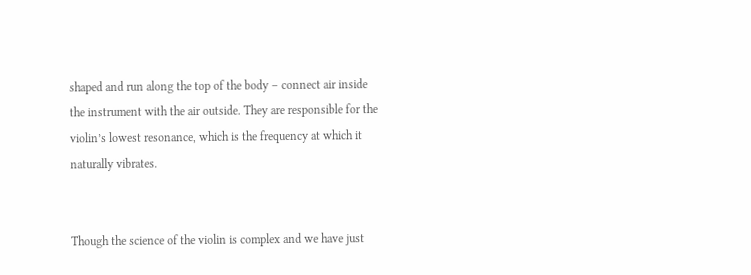shaped and run along the top of the body – connect air inside the instrument with the air outside. They are responsible for the violin’s lowest resonance, which is the frequency at which it naturally vibrates.


Though the science of the violin is complex and we have just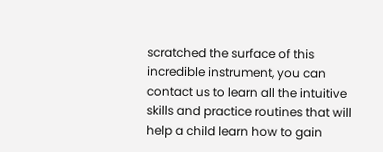scratched the surface of this incredible instrument, you can contact us to learn all the intuitive skills and practice routines that will help a child learn how to gain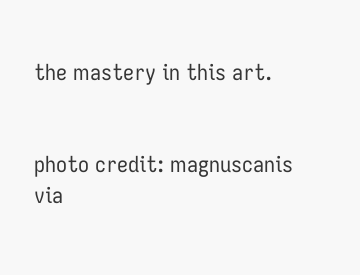the mastery in this art.


photo credit: magnuscanis via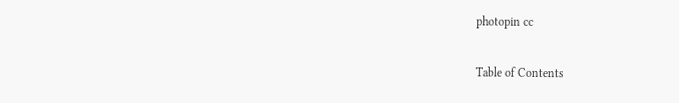photopin cc

Table of Contents